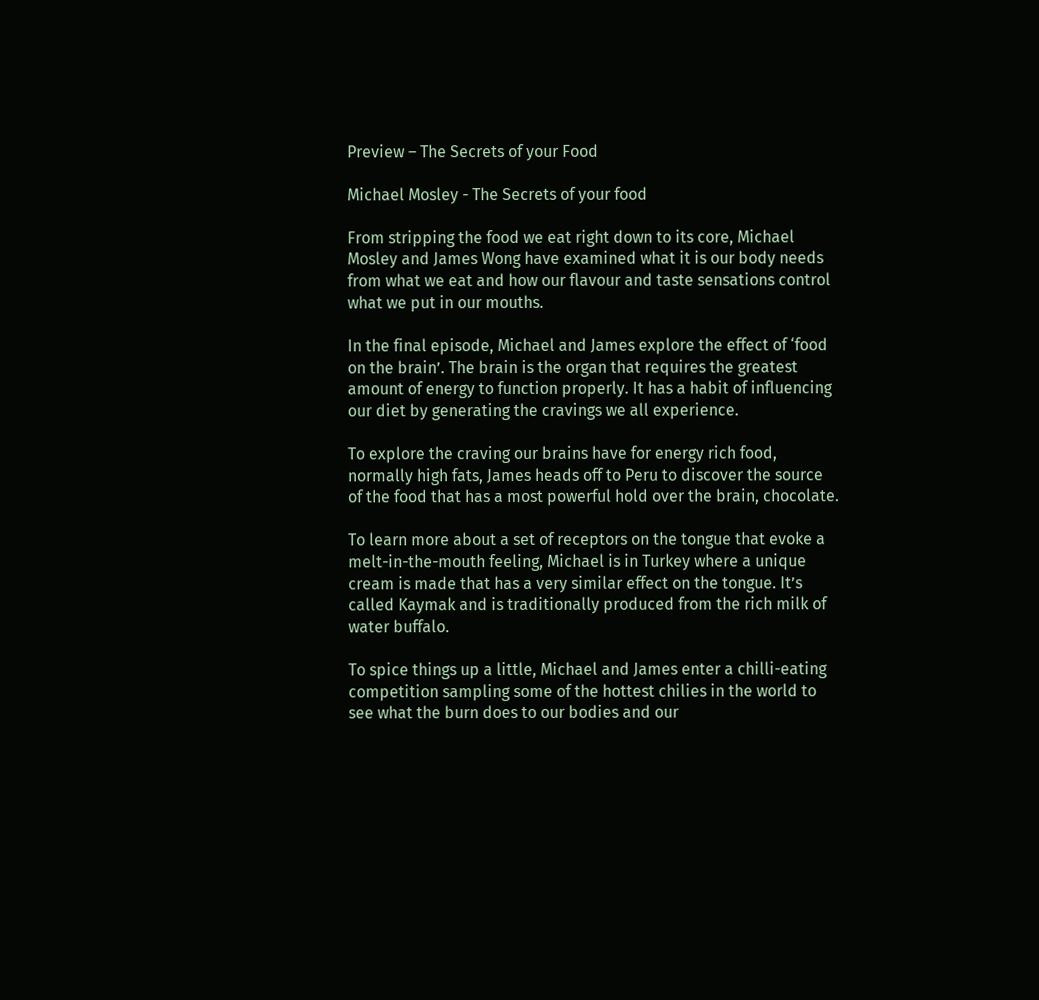Preview – The Secrets of your Food

Michael Mosley - The Secrets of your food

From stripping the food we eat right down to its core, Michael Mosley and James Wong have examined what it is our body needs from what we eat and how our flavour and taste sensations control what we put in our mouths.

In the final episode, Michael and James explore the effect of ‘food on the brain’. The brain is the organ that requires the greatest amount of energy to function properly. It has a habit of influencing our diet by generating the cravings we all experience.

To explore the craving our brains have for energy rich food, normally high fats, James heads off to Peru to discover the source of the food that has a most powerful hold over the brain, chocolate.

To learn more about a set of receptors on the tongue that evoke a melt-in-the-mouth feeling, Michael is in Turkey where a unique cream is made that has a very similar effect on the tongue. It’s called Kaymak and is traditionally produced from the rich milk of water buffalo.

To spice things up a little, Michael and James enter a chilli-eating competition sampling some of the hottest chilies in the world to see what the burn does to our bodies and our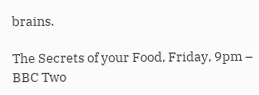brains.

The Secrets of your Food, Friday, 9pm – BBC Two